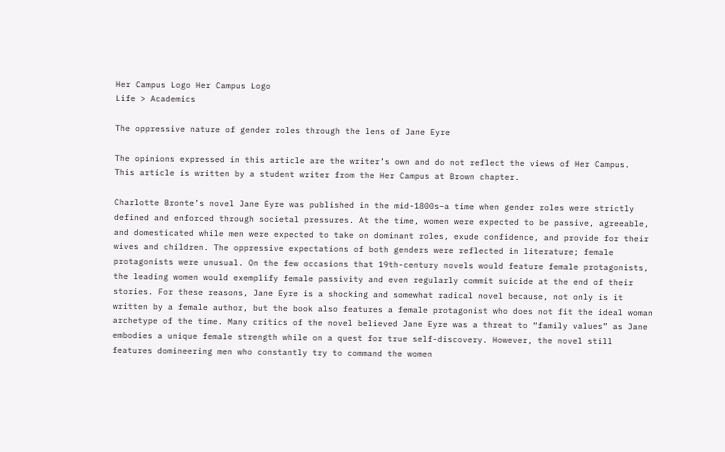Her Campus Logo Her Campus Logo
Life > Academics

The oppressive nature of gender roles through the lens of Jane Eyre

The opinions expressed in this article are the writer’s own and do not reflect the views of Her Campus.
This article is written by a student writer from the Her Campus at Brown chapter.

Charlotte Bronte’s novel Jane Eyre was published in the mid-1800s–a time when gender roles were strictly defined and enforced through societal pressures. At the time, women were expected to be passive, agreeable, and domesticated while men were expected to take on dominant roles, exude confidence, and provide for their wives and children. The oppressive expectations of both genders were reflected in literature; female protagonists were unusual. On the few occasions that 19th-century novels would feature female protagonists, the leading women would exemplify female passivity and even regularly commit suicide at the end of their stories. For these reasons, Jane Eyre is a shocking and somewhat radical novel because, not only is it written by a female author, but the book also features a female protagonist who does not fit the ideal woman archetype of the time. Many critics of the novel believed Jane Eyre was a threat to “family values” as Jane embodies a unique female strength while on a quest for true self-discovery. However, the novel still features domineering men who constantly try to command the women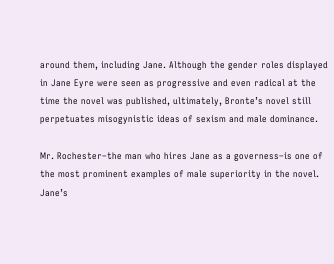around them, including Jane. Although the gender roles displayed in Jane Eyre were seen as progressive and even radical at the time the novel was published, ultimately, Bronte’s novel still perpetuates misogynistic ideas of sexism and male dominance.

Mr. Rochester–the man who hires Jane as a governess–is one of the most prominent examples of male superiority in the novel. Jane’s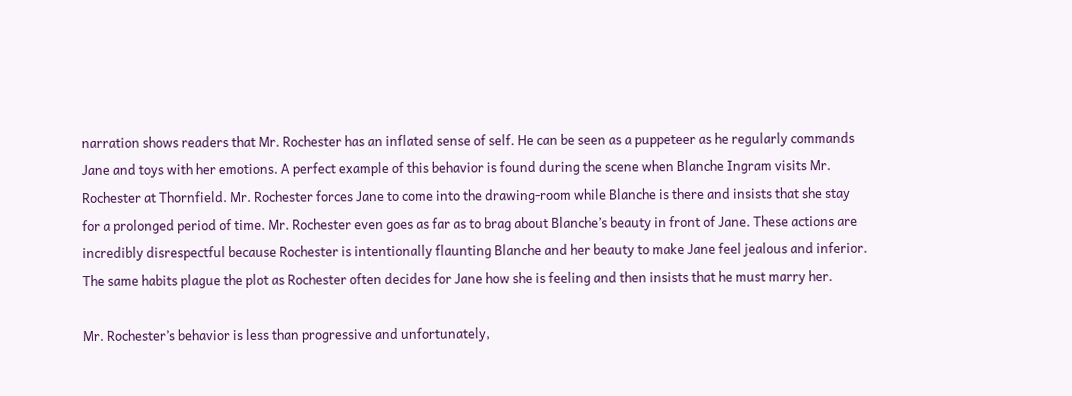narration shows readers that Mr. Rochester has an inflated sense of self. He can be seen as a puppeteer as he regularly commands Jane and toys with her emotions. A perfect example of this behavior is found during the scene when Blanche Ingram visits Mr. Rochester at Thornfield. Mr. Rochester forces Jane to come into the drawing-room while Blanche is there and insists that she stay for a prolonged period of time. Mr. Rochester even goes as far as to brag about Blanche’s beauty in front of Jane. These actions are incredibly disrespectful because Rochester is intentionally flaunting Blanche and her beauty to make Jane feel jealous and inferior. The same habits plague the plot as Rochester often decides for Jane how she is feeling and then insists that he must marry her.

Mr. Rochester’s behavior is less than progressive and unfortunately,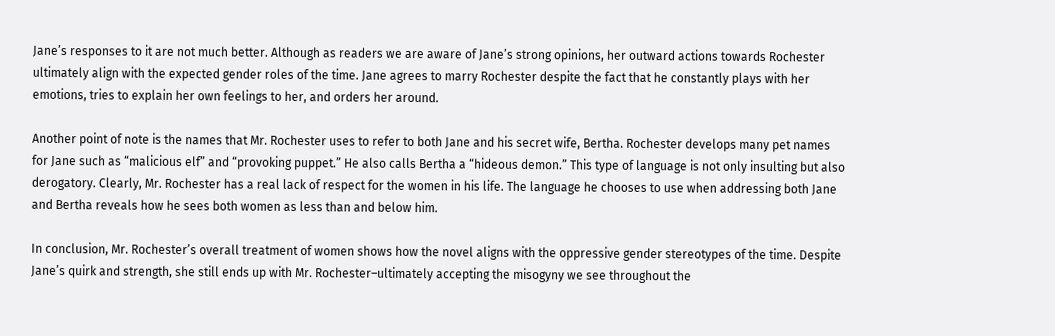Jane’s responses to it are not much better. Although as readers we are aware of Jane’s strong opinions, her outward actions towards Rochester ultimately align with the expected gender roles of the time. Jane agrees to marry Rochester despite the fact that he constantly plays with her emotions, tries to explain her own feelings to her, and orders her around.

Another point of note is the names that Mr. Rochester uses to refer to both Jane and his secret wife, Bertha. Rochester develops many pet names for Jane such as “malicious elf” and “provoking puppet.” He also calls Bertha a “hideous demon.” This type of language is not only insulting but also derogatory. Clearly, Mr. Rochester has a real lack of respect for the women in his life. The language he chooses to use when addressing both Jane and Bertha reveals how he sees both women as less than and below him.

In conclusion, Mr. Rochester’s overall treatment of women shows how the novel aligns with the oppressive gender stereotypes of the time. Despite Jane’s quirk and strength, she still ends up with Mr. Rochester–ultimately accepting the misogyny we see throughout the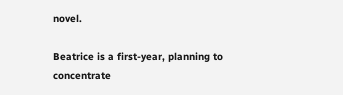novel.

Beatrice is a first-year, planning to concentrate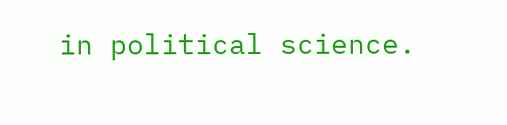in political science.